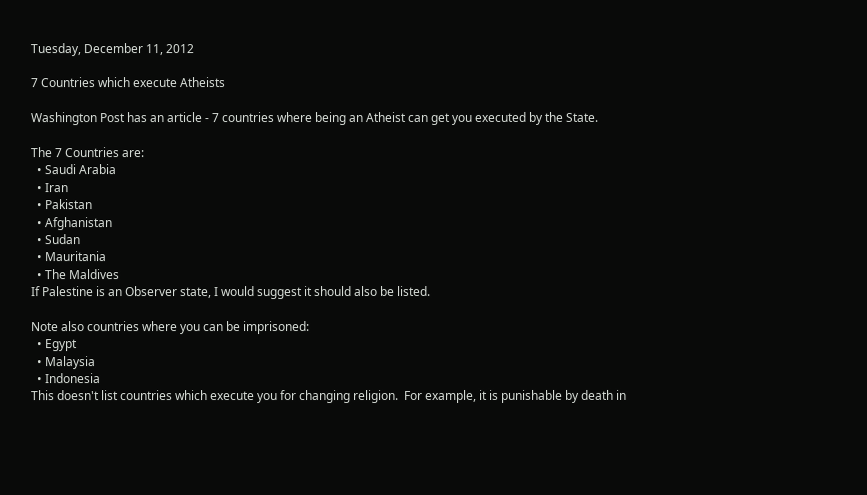Tuesday, December 11, 2012

7 Countries which execute Atheists

Washington Post has an article - 7 countries where being an Atheist can get you executed by the State.

The 7 Countries are:
  • Saudi Arabia
  • Iran
  • Pakistan
  • Afghanistan
  • Sudan
  • Mauritania
  • The Maldives
If Palestine is an Observer state, I would suggest it should also be listed.

Note also countries where you can be imprisoned:
  • Egypt
  • Malaysia
  • Indonesia
This doesn't list countries which execute you for changing religion.  For example, it is punishable by death in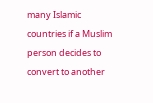many Islamic countries if a Muslim person decides to convert to another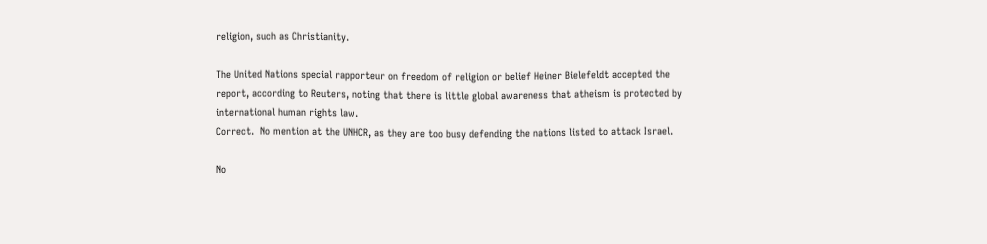religion, such as Christianity.

The United Nations special rapporteur on freedom of religion or belief Heiner Bielefeldt accepted the report, according to Reuters, noting that there is little global awareness that atheism is protected by international human rights law.
Correct.  No mention at the UNHCR, as they are too busy defending the nations listed to attack Israel.

No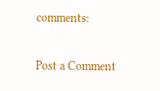comments:

Post a Comment